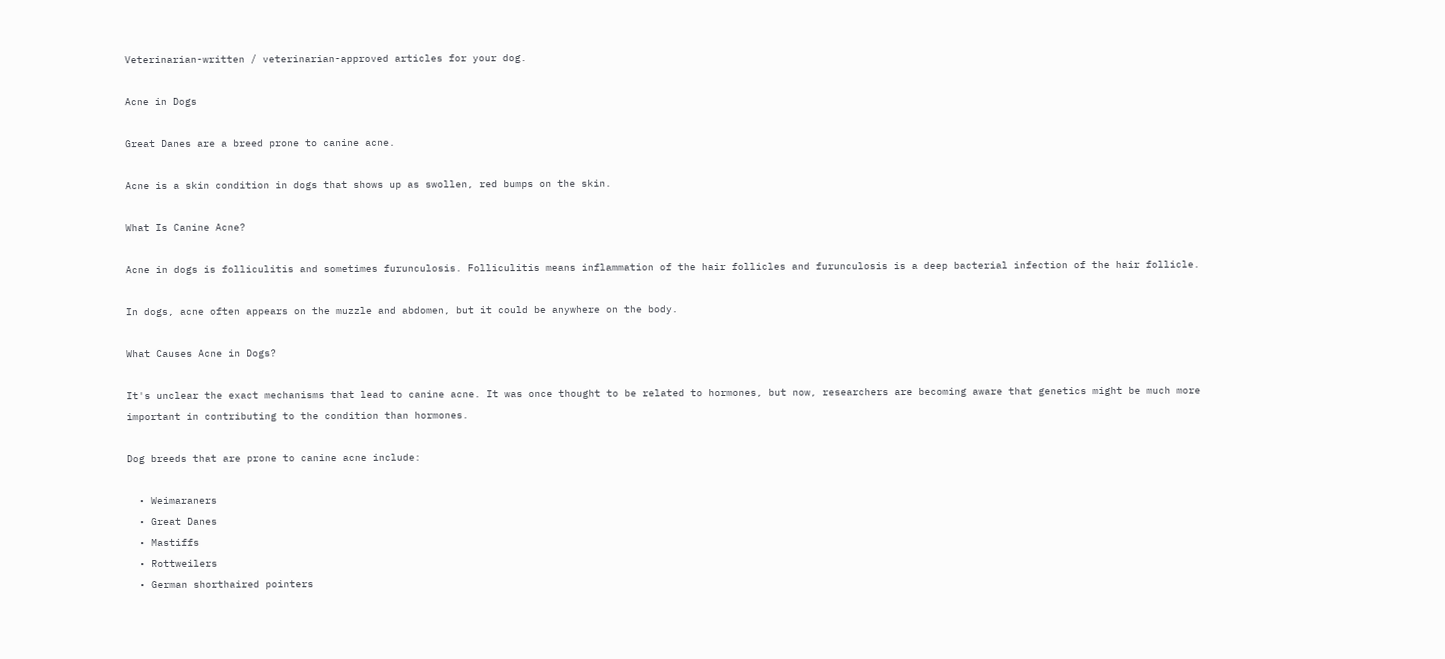Veterinarian-written / veterinarian-approved articles for your dog.

Acne in Dogs

Great Danes are a breed prone to canine acne.

Acne is a skin condition in dogs that shows up as swollen, red bumps on the skin.

What Is Canine Acne?

Acne in dogs is folliculitis and sometimes furunculosis. Folliculitis means inflammation of the hair follicles and furunculosis is a deep bacterial infection of the hair follicle.

In dogs, acne often appears on the muzzle and abdomen, but it could be anywhere on the body.

What Causes Acne in Dogs?

It's unclear the exact mechanisms that lead to canine acne. It was once thought to be related to hormones, but now, researchers are becoming aware that genetics might be much more important in contributing to the condition than hormones.

Dog breeds that are prone to canine acne include:

  • Weimaraners
  • Great Danes
  • Mastiffs
  • Rottweilers
  • German shorthaired pointers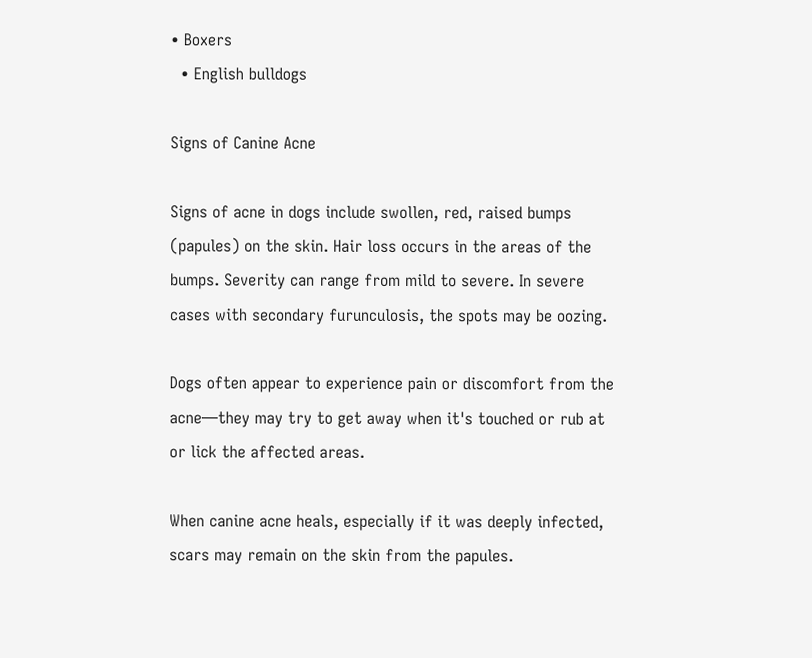• Boxers
  • English bulldogs

Signs of Canine Acne

Signs of acne in dogs include swollen, red, raised bumps (papules) on the skin. Hair loss occurs in the areas of the bumps. Severity can range from mild to severe. In severe cases with secondary furunculosis, the spots may be oozing.

Dogs often appear to experience pain or discomfort from the acne—they may try to get away when it's touched or rub at or lick the affected areas.

When canine acne heals, especially if it was deeply infected, scars may remain on the skin from the papules.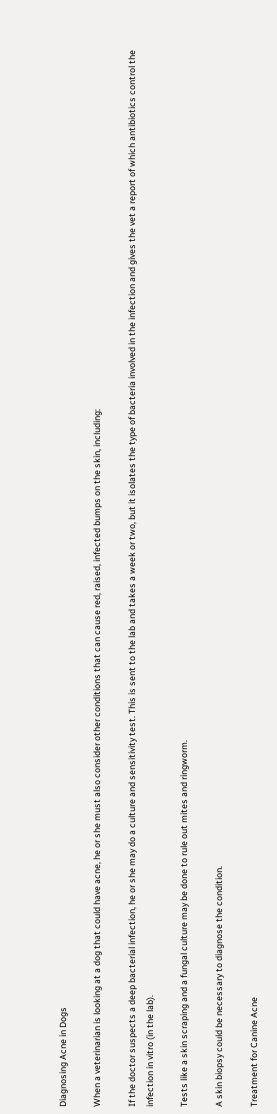Diagnosing Acne in Dogs

When a veterinarian is looking at a dog that could have acne, he or she must also consider other conditions that can cause red, raised, infected bumps on the skin, including:

If the doctor suspects a deep bacterial infection, he or she may do a culture and sensitivity test. This is sent to the lab and takes a week or two, but it isolates the type of bacteria involved in the infection and gives the vet a report of which antibiotics control the infection in vitro (in the lab).

Tests like a skin scraping and a fungal culture may be done to rule out mites and ringworm.

A skin biopsy could be necessary to diagnose the condition.

Treatment for Canine Acne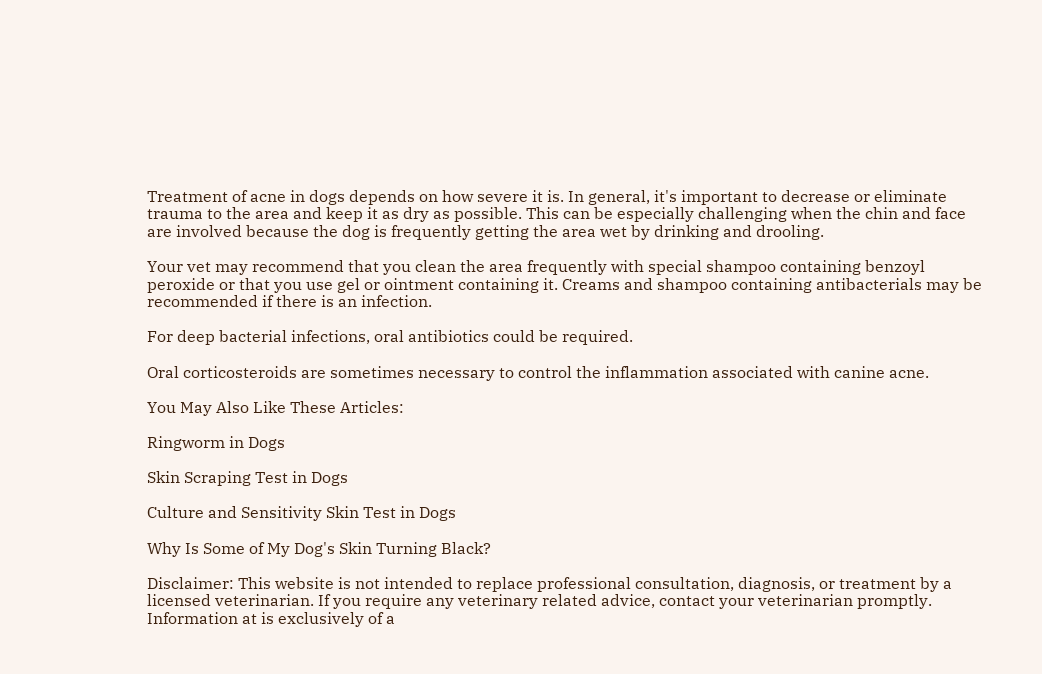Treatment of acne in dogs depends on how severe it is. In general, it's important to decrease or eliminate trauma to the area and keep it as dry as possible. This can be especially challenging when the chin and face are involved because the dog is frequently getting the area wet by drinking and drooling.

Your vet may recommend that you clean the area frequently with special shampoo containing benzoyl peroxide or that you use gel or ointment containing it. Creams and shampoo containing antibacterials may be recommended if there is an infection.

For deep bacterial infections, oral antibiotics could be required.

Oral corticosteroids are sometimes necessary to control the inflammation associated with canine acne.

You May Also Like These Articles:

Ringworm in Dogs

Skin Scraping Test in Dogs

Culture and Sensitivity Skin Test in Dogs

Why Is Some of My Dog's Skin Turning Black?

Disclaimer: This website is not intended to replace professional consultation, diagnosis, or treatment by a licensed veterinarian. If you require any veterinary related advice, contact your veterinarian promptly. Information at is exclusively of a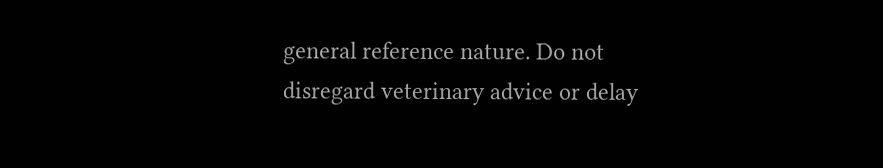general reference nature. Do not disregard veterinary advice or delay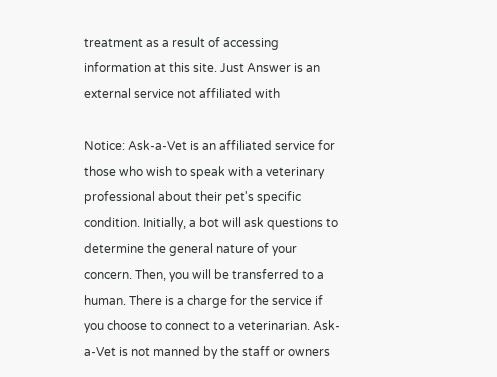treatment as a result of accessing information at this site. Just Answer is an external service not affiliated with

Notice: Ask-a-Vet is an affiliated service for those who wish to speak with a veterinary professional about their pet's specific condition. Initially, a bot will ask questions to determine the general nature of your concern. Then, you will be transferred to a human. There is a charge for the service if you choose to connect to a veterinarian. Ask-a-Vet is not manned by the staff or owners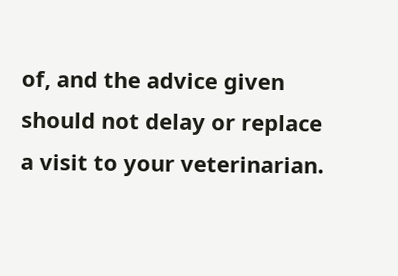of, and the advice given should not delay or replace a visit to your veterinarian.